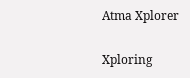Atma Xplorer

Xploring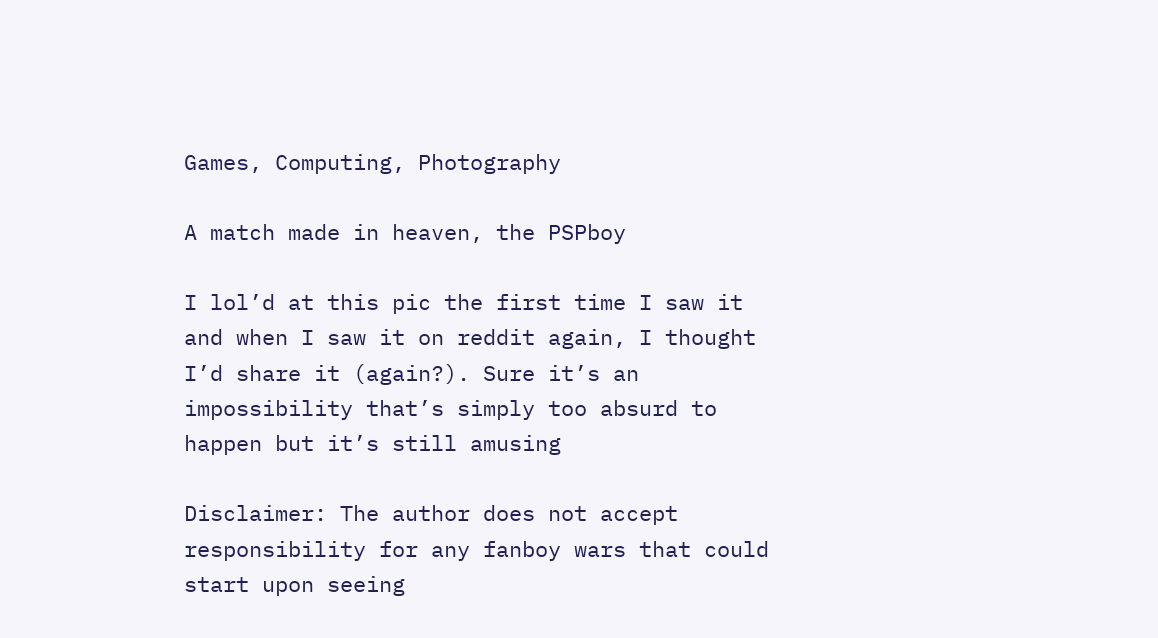Games, Computing, Photography

A match made in heaven, the PSPboy

I lol’d at this pic the first time I saw it and when I saw it on reddit again, I thought I’d share it (again?). Sure it’s an impossibility that’s simply too absurd to happen but it’s still amusing

Disclaimer: The author does not accept responsibility for any fanboy wars that could start upon seeing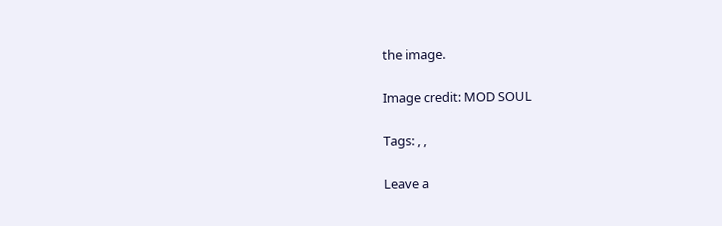the image.

Image credit: MOD SOUL

Tags: , ,

Leave a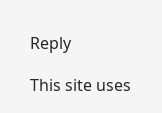Reply

This site uses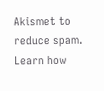Akismet to reduce spam. Learn how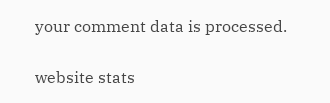your comment data is processed.

website stats